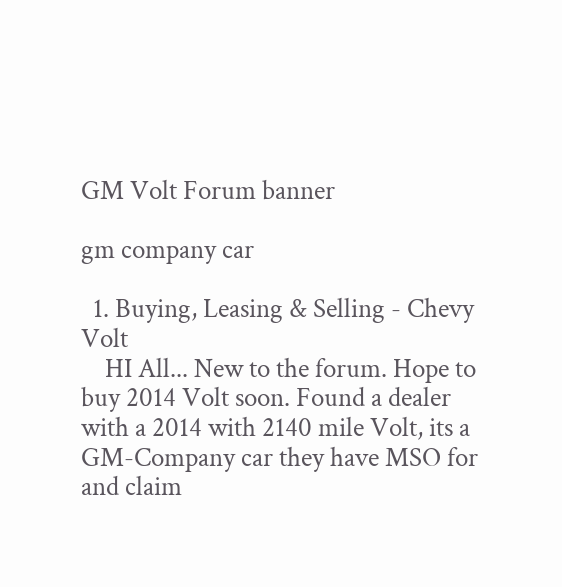GM Volt Forum banner

gm company car

  1. Buying, Leasing & Selling - Chevy Volt
    HI All... New to the forum. Hope to buy 2014 Volt soon. Found a dealer with a 2014 with 2140 mile Volt, its a GM-Company car they have MSO for and claim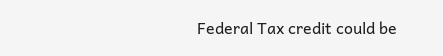Federal Tax credit could be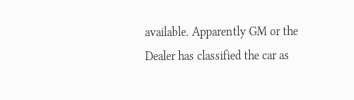available. Apparently GM or the Dealer has classified the car as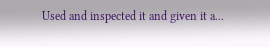Used and inspected it and given it a...